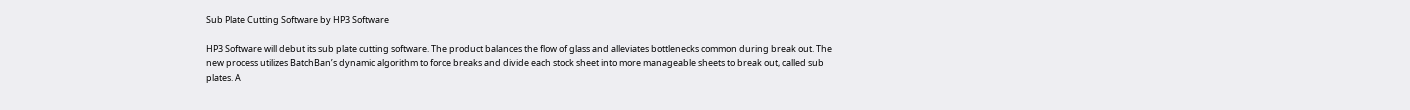Sub Plate Cutting Software by HP3 Software

HP3 Software will debut its sub plate cutting software. The product balances the flow of glass and alleviates bottlenecks common during break out. The new process utilizes BatchBan’s dynamic algorithm to force breaks and divide each stock sheet into more manageable sheets to break out, called sub plates. A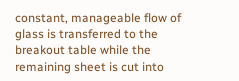constant, manageable flow of glass is transferred to the breakout table while the remaining sheet is cut into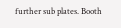further sub plates. Booth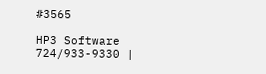#3565

HP3 Software
724/933-9330 |